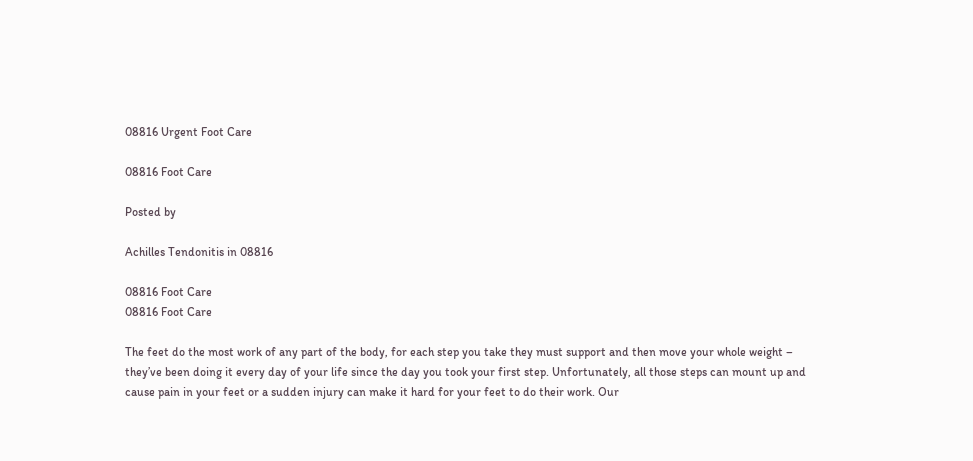08816 Urgent Foot Care

08816 Foot Care

Posted by

Achilles Tendonitis in 08816

08816 Foot Care
08816 Foot Care

The feet do the most work of any part of the body, for each step you take they must support and then move your whole weight – they’ve been doing it every day of your life since the day you took your first step. Unfortunately, all those steps can mount up and cause pain in your feet or a sudden injury can make it hard for your feet to do their work. Our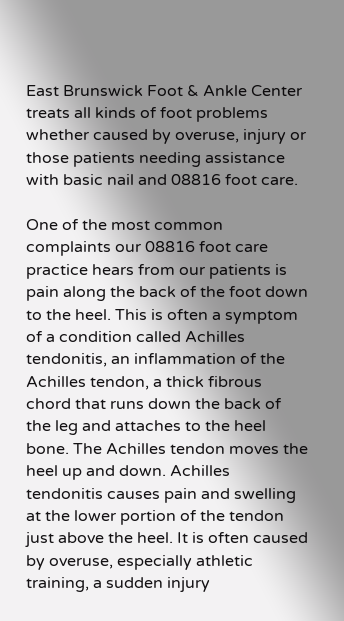East Brunswick Foot & Ankle Center treats all kinds of foot problems whether caused by overuse, injury or those patients needing assistance with basic nail and 08816 foot care.

One of the most common complaints our 08816 foot care practice hears from our patients is pain along the back of the foot down to the heel. This is often a symptom of a condition called Achilles tendonitis, an inflammation of the Achilles tendon, a thick fibrous chord that runs down the back of the leg and attaches to the heel bone. The Achilles tendon moves the heel up and down. Achilles tendonitis causes pain and swelling at the lower portion of the tendon just above the heel. It is often caused by overuse, especially athletic training, a sudden injury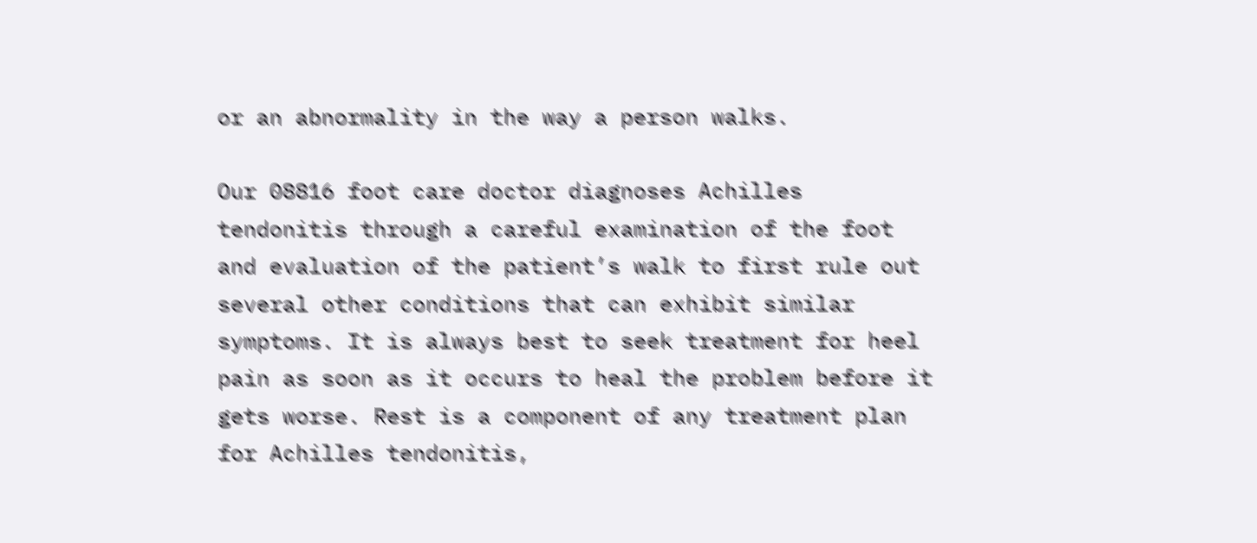or an abnormality in the way a person walks.

Our 08816 foot care doctor diagnoses Achilles tendonitis through a careful examination of the foot and evaluation of the patient’s walk to first rule out several other conditions that can exhibit similar symptoms. It is always best to seek treatment for heel pain as soon as it occurs to heal the problem before it gets worse. Rest is a component of any treatment plan for Achilles tendonitis,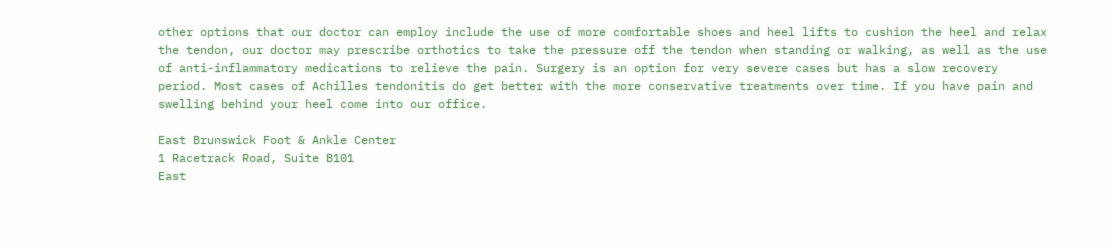other options that our doctor can employ include the use of more comfortable shoes and heel lifts to cushion the heel and relax the tendon, our doctor may prescribe orthotics to take the pressure off the tendon when standing or walking, as well as the use of anti-inflammatory medications to relieve the pain. Surgery is an option for very severe cases but has a slow recovery period. Most cases of Achilles tendonitis do get better with the more conservative treatments over time. If you have pain and swelling behind your heel come into our office.

East Brunswick Foot & Ankle Center
1 Racetrack Road, Suite B101
East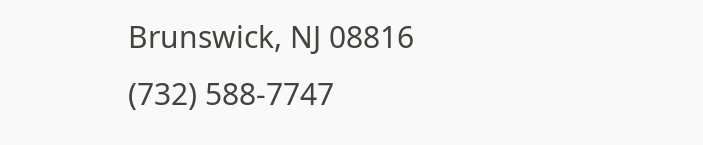Brunswick, NJ 08816
(732) 588-7747